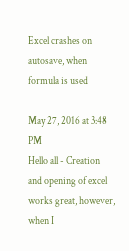Excel crashes on autosave, when formula is used

May 27, 2016 at 3:48 PM
Hello all - Creation and opening of excel works great, however, when I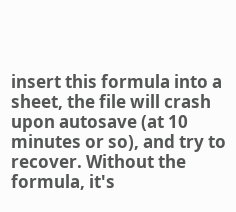insert this formula into a sheet, the file will crash upon autosave (at 10 minutes or so), and try to recover. Without the formula, it's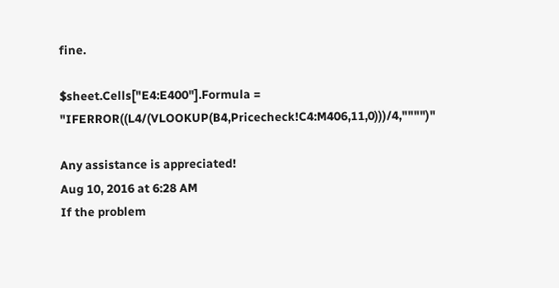fine.

$sheet.Cells["E4:E400"].Formula = "IFERROR((L4/(VLOOKUP(B4,Pricecheck!C4:M406,11,0)))/4,"""")"

Any assistance is appreciated!
Aug 10, 2016 at 6:28 AM
If the problem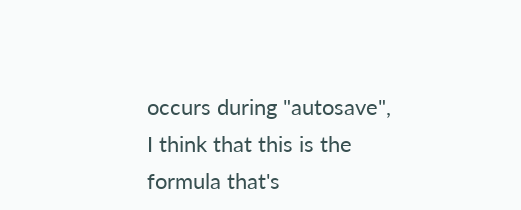occurs during "autosave", I think that this is the formula that's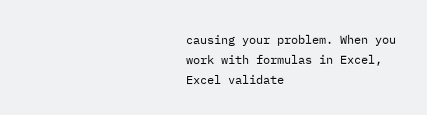causing your problem. When you work with formulas in Excel, Excel validate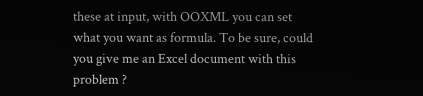these at input, with OOXML you can set what you want as formula. To be sure, could you give me an Excel document with this problem ?